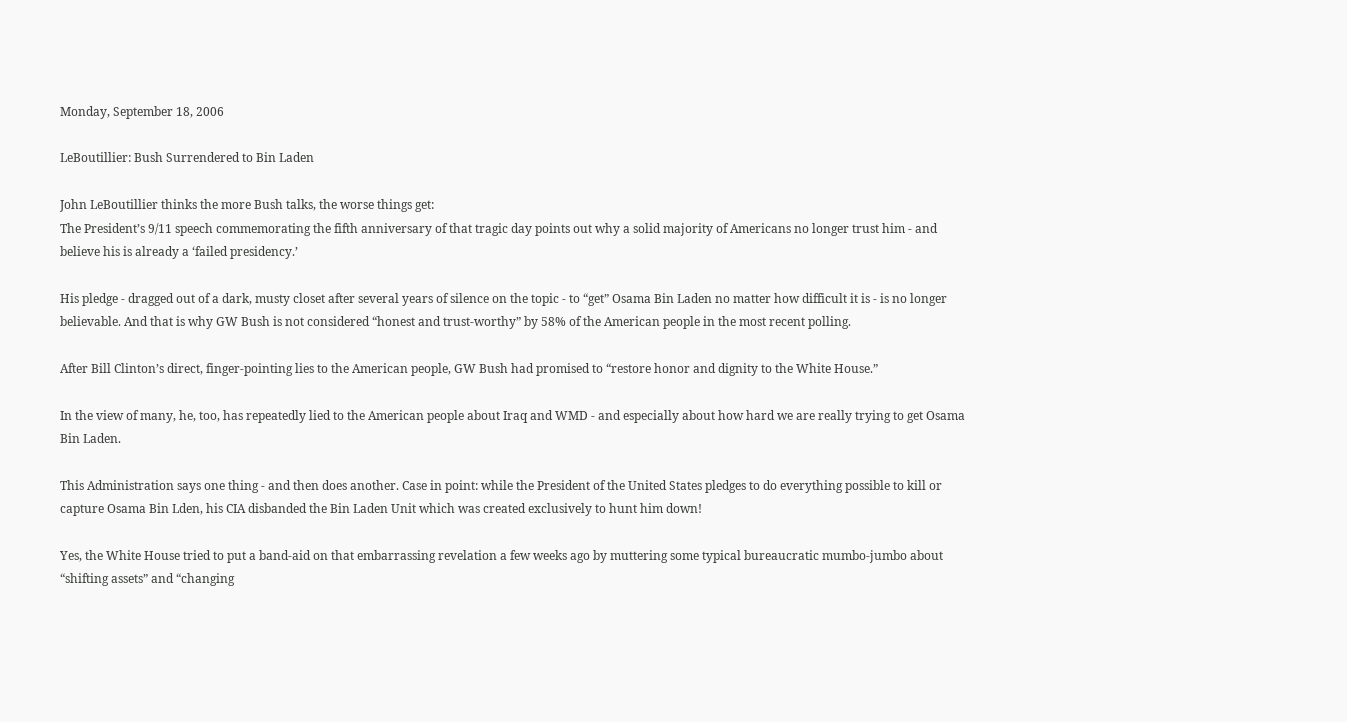Monday, September 18, 2006

LeBoutillier: Bush Surrendered to Bin Laden

John LeBoutillier thinks the more Bush talks, the worse things get:
The President’s 9/11 speech commemorating the fifth anniversary of that tragic day points out why a solid majority of Americans no longer trust him - and believe his is already a ‘failed presidency.’

His pledge - dragged out of a dark, musty closet after several years of silence on the topic - to “get” Osama Bin Laden no matter how difficult it is - is no longer believable. And that is why GW Bush is not considered “honest and trust-worthy” by 58% of the American people in the most recent polling.

After Bill Clinton’s direct, finger-pointing lies to the American people, GW Bush had promised to “restore honor and dignity to the White House.”

In the view of many, he, too, has repeatedly lied to the American people about Iraq and WMD - and especially about how hard we are really trying to get Osama Bin Laden.

This Administration says one thing - and then does another. Case in point: while the President of the United States pledges to do everything possible to kill or capture Osama Bin Lden, his CIA disbanded the Bin Laden Unit which was created exclusively to hunt him down!

Yes, the White House tried to put a band-aid on that embarrassing revelation a few weeks ago by muttering some typical bureaucratic mumbo-jumbo about “shifting assets” and “changing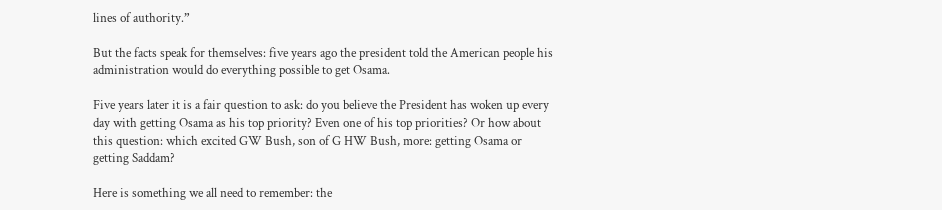lines of authority.”

But the facts speak for themselves: five years ago the president told the American people his administration would do everything possible to get Osama.

Five years later it is a fair question to ask: do you believe the President has woken up every day with getting Osama as his top priority? Even one of his top priorities? Or how about this question: which excited GW Bush, son of G HW Bush, more: getting Osama or getting Saddam?

Here is something we all need to remember: the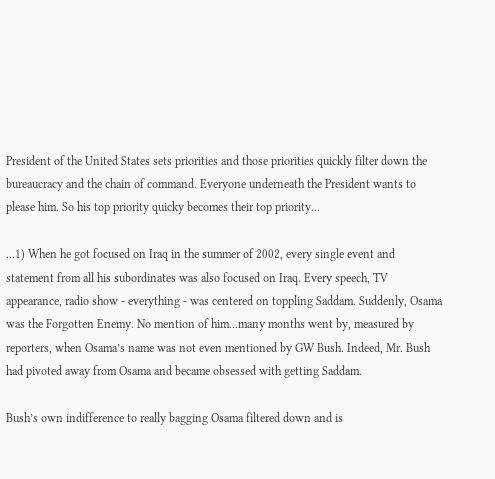President of the United States sets priorities and those priorities quickly filter down the bureaucracy and the chain of command. Everyone underneath the President wants to please him. So his top priority quicky becomes their top priority...

...1) When he got focused on Iraq in the summer of 2002, every single event and statement from all his subordinates was also focused on Iraq. Every speech, TV appearance, radio show - everything - was centered on toppling Saddam. Suddenly, Osama was the Forgotten Enemy. No mention of him...many months went by, measured by reporters, when Osama’s name was not even mentioned by GW Bush. Indeed, Mr. Bush had pivoted away from Osama and became obsessed with getting Saddam.

Bush’s own indifference to really bagging Osama filtered down and is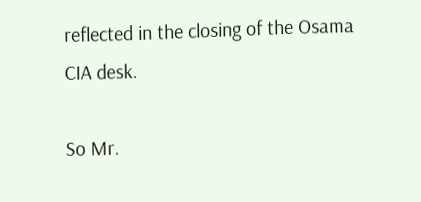reflected in the closing of the Osama CIA desk.

So Mr.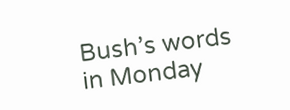Bush’s words in Monday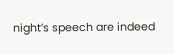night’s speech are indeed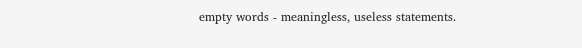empty words - meaningless, useless statements.